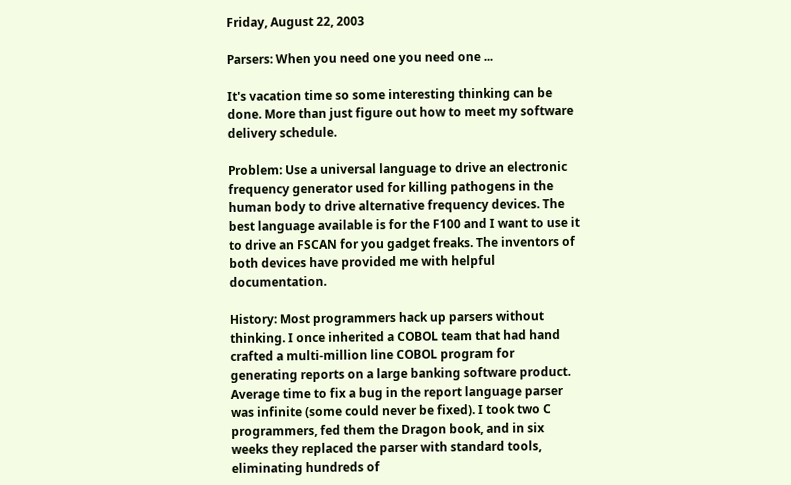Friday, August 22, 2003

Parsers: When you need one you need one ...

It's vacation time so some interesting thinking can be done. More than just figure out how to meet my software delivery schedule.

Problem: Use a universal language to drive an electronic frequency generator used for killing pathogens in the human body to drive alternative frequency devices. The best language available is for the F100 and I want to use it to drive an FSCAN for you gadget freaks. The inventors of both devices have provided me with helpful documentation.

History: Most programmers hack up parsers without thinking. I once inherited a COBOL team that had hand crafted a multi-million line COBOL program for generating reports on a large banking software product. Average time to fix a bug in the report language parser was infinite (some could never be fixed). I took two C programmers, fed them the Dragon book, and in six weeks they replaced the parser with standard tools, eliminating hundreds of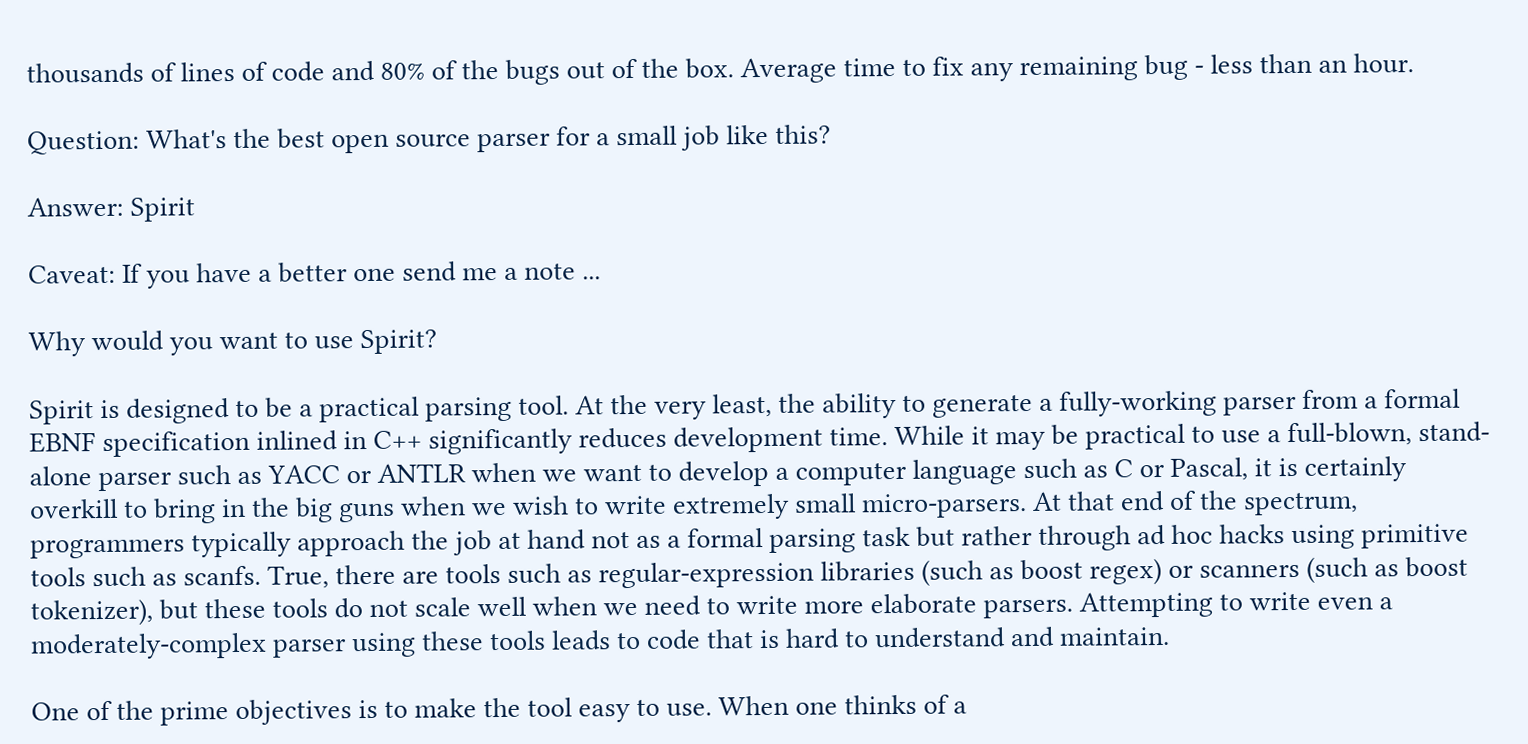thousands of lines of code and 80% of the bugs out of the box. Average time to fix any remaining bug - less than an hour.

Question: What's the best open source parser for a small job like this?

Answer: Spirit

Caveat: If you have a better one send me a note ...

Why would you want to use Spirit?

Spirit is designed to be a practical parsing tool. At the very least, the ability to generate a fully-working parser from a formal EBNF specification inlined in C++ significantly reduces development time. While it may be practical to use a full-blown, stand-alone parser such as YACC or ANTLR when we want to develop a computer language such as C or Pascal, it is certainly overkill to bring in the big guns when we wish to write extremely small micro-parsers. At that end of the spectrum, programmers typically approach the job at hand not as a formal parsing task but rather through ad hoc hacks using primitive tools such as scanfs. True, there are tools such as regular-expression libraries (such as boost regex) or scanners (such as boost tokenizer), but these tools do not scale well when we need to write more elaborate parsers. Attempting to write even a moderately-complex parser using these tools leads to code that is hard to understand and maintain.

One of the prime objectives is to make the tool easy to use. When one thinks of a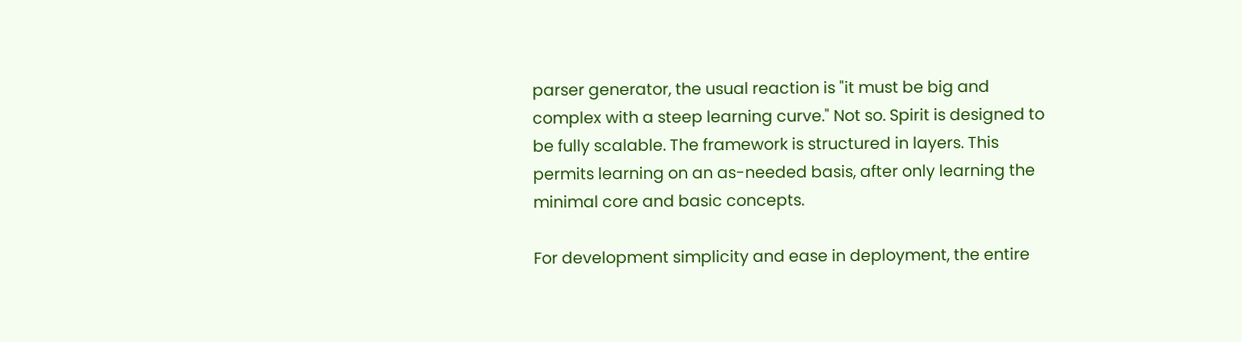parser generator, the usual reaction is "it must be big and complex with a steep learning curve." Not so. Spirit is designed to be fully scalable. The framework is structured in layers. This permits learning on an as-needed basis, after only learning the minimal core and basic concepts.

For development simplicity and ease in deployment, the entire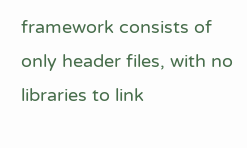framework consists of only header files, with no libraries to link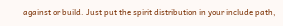against or build. Just put the spirit distribution in your include path,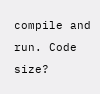compile and run. Code size?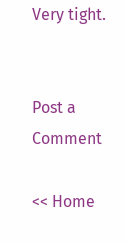Very tight.


Post a Comment

<< Home